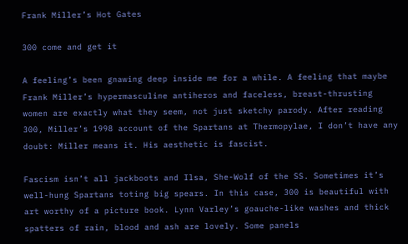Frank Miller’s Hot Gates

300 come and get it

A feeling’s been gnawing deep inside me for a while. A feeling that maybe Frank Miller’s hypermasculine antiheros and faceless, breast-thrusting women are exactly what they seem, not just sketchy parody. After reading 300, Miller’s 1998 account of the Spartans at Thermopylae, I don’t have any doubt: Miller means it. His aesthetic is fascist.

Fascism isn’t all jackboots and Ilsa, She-Wolf of the SS. Sometimes it’s well-hung Spartans toting big spears. In this case, 300 is beautiful with art worthy of a picture book. Lynn Varley’s goauche-like washes and thick spatters of rain, blood and ash are lovely. Some panels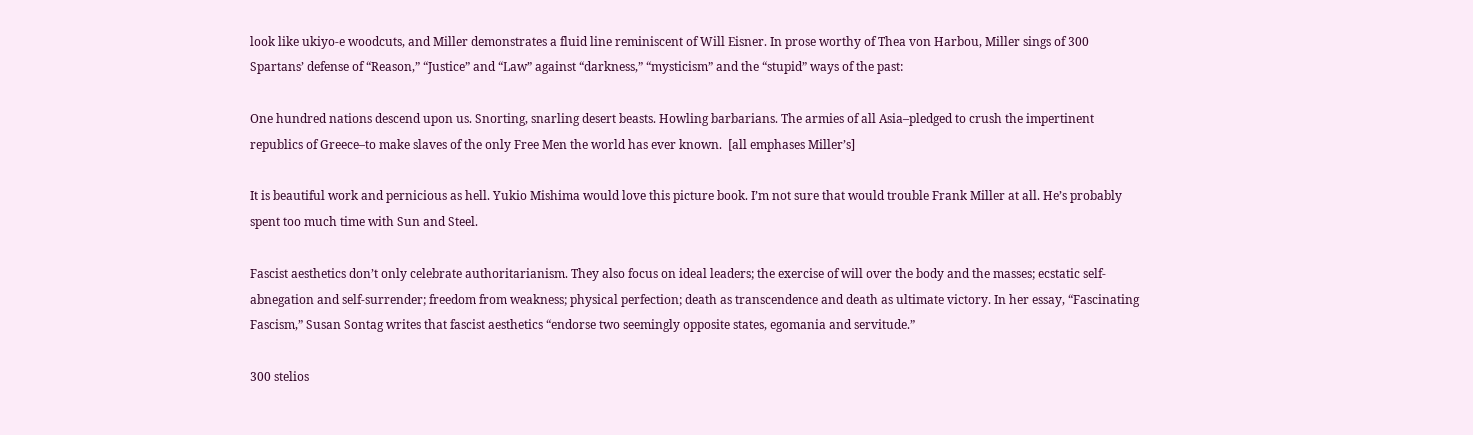look like ukiyo-e woodcuts, and Miller demonstrates a fluid line reminiscent of Will Eisner. In prose worthy of Thea von Harbou, Miller sings of 300 Spartans’ defense of “Reason,” “Justice” and “Law” against “darkness,” “mysticism” and the “stupid” ways of the past:

One hundred nations descend upon us. Snorting, snarling desert beasts. Howling barbarians. The armies of all Asia–pledged to crush the impertinent republics of Greece–to make slaves of the only Free Men the world has ever known.  [all emphases Miller’s]

It is beautiful work and pernicious as hell. Yukio Mishima would love this picture book. I’m not sure that would trouble Frank Miller at all. He’s probably spent too much time with Sun and Steel.

Fascist aesthetics don’t only celebrate authoritarianism. They also focus on ideal leaders; the exercise of will over the body and the masses; ecstatic self-abnegation and self-surrender; freedom from weakness; physical perfection; death as transcendence and death as ultimate victory. In her essay, “Fascinating Fascism,” Susan Sontag writes that fascist aesthetics “endorse two seemingly opposite states, egomania and servitude.”

300 stelios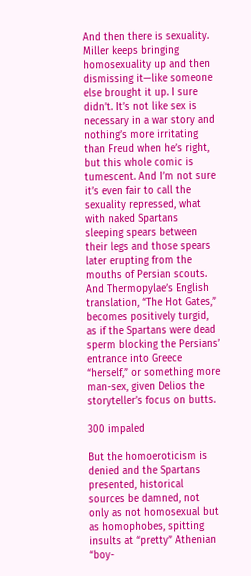And then there is sexuality. Miller keeps bringing homosexuality up and then dismissing it—like someone else brought it up. I sure didn’t. It’s not like sex is necessary in a war story and nothing’s more irritating than Freud when he’s right, but this whole comic is tumescent. And I’m not sure it’s even fair to call the sexuality repressed, what with naked Spartans sleeping spears between their legs and those spears later erupting from the mouths of Persian scouts. And Thermopylae’s English translation, “The Hot Gates,” becomes positively turgid, as if the Spartans were dead sperm blocking the Persians’ entrance into Greece “herself,” or something more man-sex, given Delios the storyteller’s focus on butts.

300 impaled

But the homoeroticism is denied and the Spartans presented, historical sources be damned, not only as not homosexual but as homophobes, spitting insults at “pretty” Athenian “boy-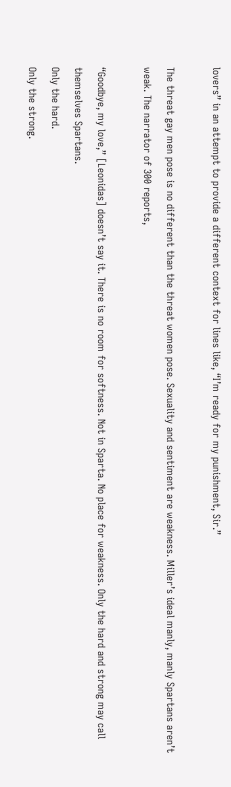lovers” in an attempt to provide a different context for lines like, “I’m ready for my punishment, Sir.”

The threat gay men pose is no different than the threat women pose. Sexuality and sentiment are weakness. Miller’s ideal manly, manly Spartans aren’t weak. The narrator of 300 reports,

“Goodbye, my love,” [Leonidas] doesn’t say it. There is no room for softness. Not in Sparta. No place for weakness. Only the hard and strong may call themselves Spartans.
Only the hard.
Only the strong.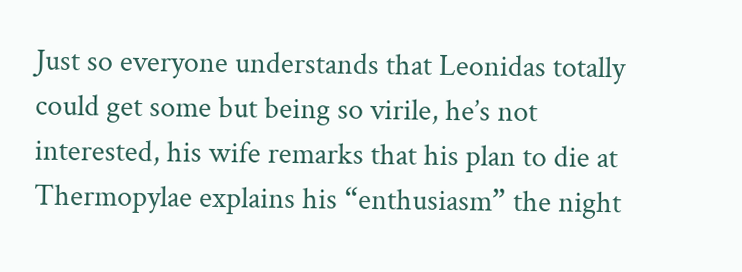Just so everyone understands that Leonidas totally could get some but being so virile, he’s not interested, his wife remarks that his plan to die at Thermopylae explains his “enthusiasm” the night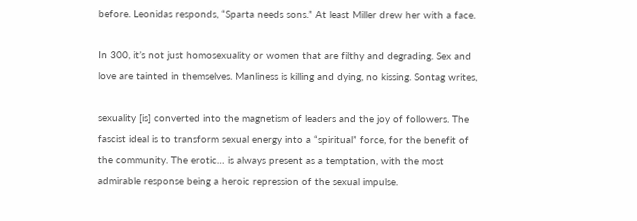before. Leonidas responds, “Sparta needs sons.” At least Miller drew her with a face.

In 300, it’s not just homosexuality or women that are filthy and degrading. Sex and love are tainted in themselves. Manliness is killing and dying, no kissing. Sontag writes,

sexuality [is] converted into the magnetism of leaders and the joy of followers. The fascist ideal is to transform sexual energy into a “spiritual” force, for the benefit of the community. The erotic… is always present as a temptation, with the most admirable response being a heroic repression of the sexual impulse.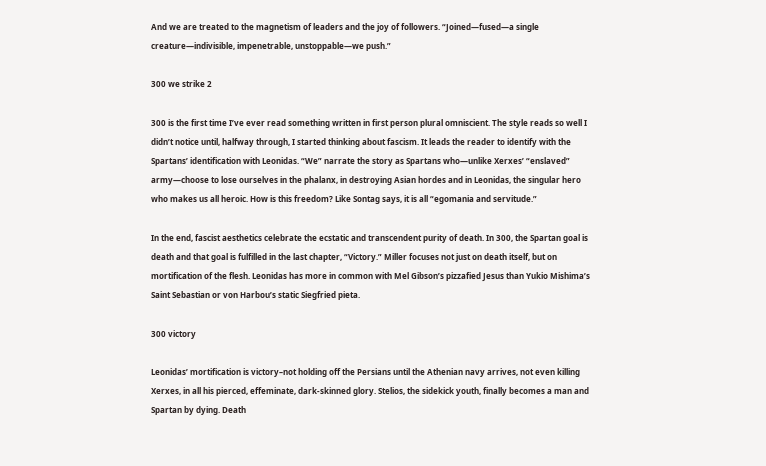And we are treated to the magnetism of leaders and the joy of followers. “Joined—fused—a single creature—indivisible, impenetrable, unstoppable—we push.”

300 we strike 2

300 is the first time I’ve ever read something written in first person plural omniscient. The style reads so well I didn’t notice until, halfway through, I started thinking about fascism. It leads the reader to identify with the Spartans’ identification with Leonidas. “We” narrate the story as Spartans who—unlike Xerxes’ “enslaved” army—choose to lose ourselves in the phalanx, in destroying Asian hordes and in Leonidas, the singular hero who makes us all heroic. How is this freedom? Like Sontag says, it is all “egomania and servitude.”

In the end, fascist aesthetics celebrate the ecstatic and transcendent purity of death. In 300, the Spartan goal is death and that goal is fulfilled in the last chapter, “Victory.” Miller focuses not just on death itself, but on mortification of the flesh. Leonidas has more in common with Mel Gibson’s pizzafied Jesus than Yukio Mishima’s Saint Sebastian or von Harbou’s static Siegfried pieta.

300 victory

Leonidas’ mortification is victory–not holding off the Persians until the Athenian navy arrives, not even killing Xerxes, in all his pierced, effeminate, dark-skinned glory. Stelios, the sidekick youth, finally becomes a man and Spartan by dying. Death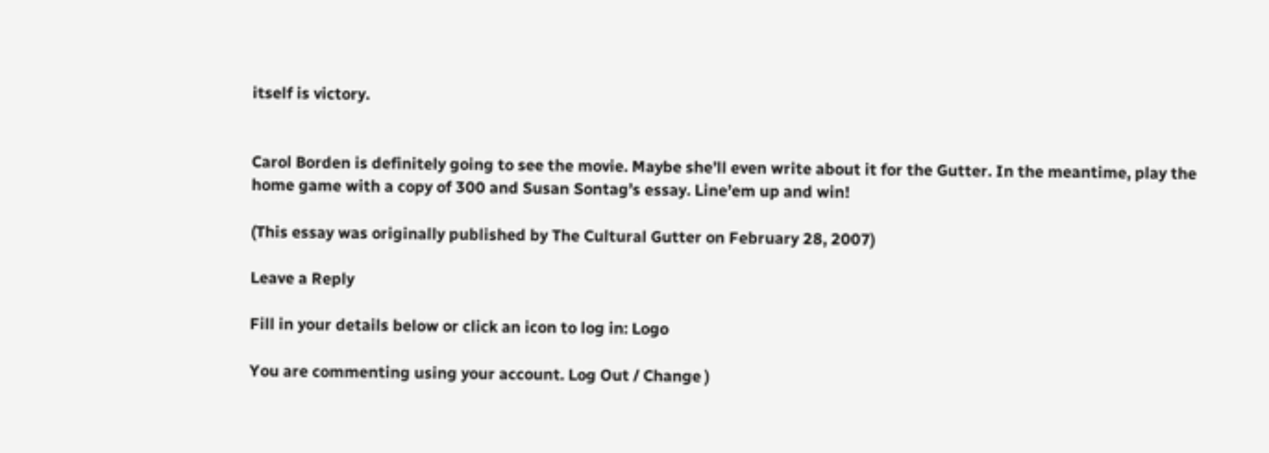itself is victory.


Carol Borden is definitely going to see the movie. Maybe she’ll even write about it for the Gutter. In the meantime, play the home game with a copy of 300 and Susan Sontag’s essay. Line’em up and win!

(This essay was originally published by The Cultural Gutter on February 28, 2007)

Leave a Reply

Fill in your details below or click an icon to log in: Logo

You are commenting using your account. Log Out / Change )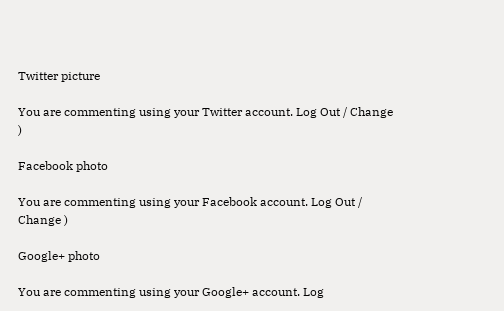Twitter picture

You are commenting using your Twitter account. Log Out / Change )

Facebook photo

You are commenting using your Facebook account. Log Out / Change )

Google+ photo

You are commenting using your Google+ account. Log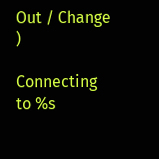Out / Change )

Connecting to %s